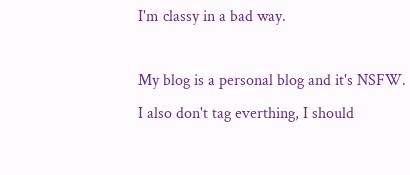I'm classy in a bad way.

My blog is a personal blog and it's NSFW.
I also don't tag everthing, I should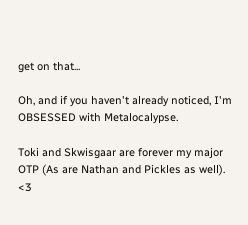get on that...

Oh, and if you haven't already noticed, I'm OBSESSED with Metalocalypse.

Toki and Skwisgaar are forever my major OTP (As are Nathan and Pickles as well). <3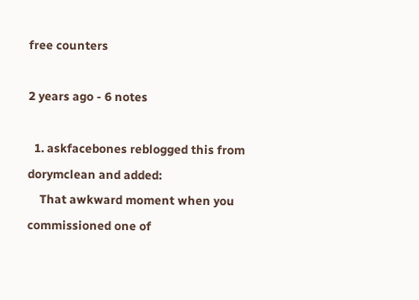free counters

2 years ago - 6 notes

  1. askfacebones reblogged this from dorymclean and added:
    That awkward moment when you commissioned one of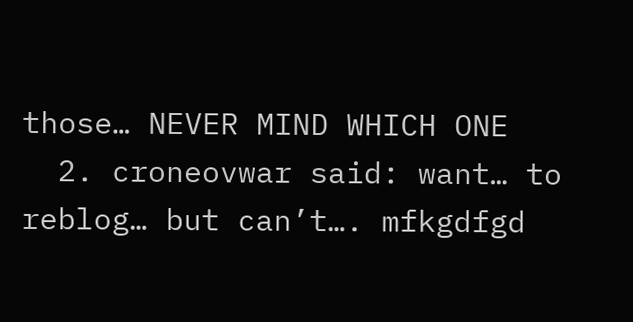those… NEVER MIND WHICH ONE
  2. croneovwar said: want… to reblog… but can’t…. mfkgdfgd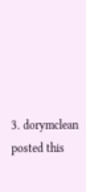3. dorymclean posted this